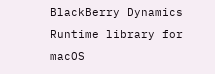BlackBerry Dynamics
Runtime library for macOS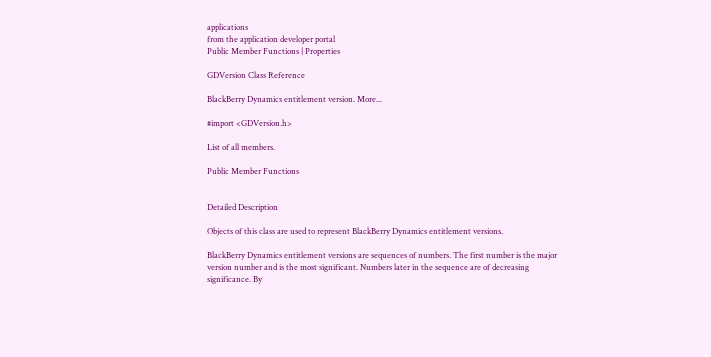applications
from the application developer portal
Public Member Functions | Properties

GDVersion Class Reference

BlackBerry Dynamics entitlement version. More...

#import <GDVersion.h>

List of all members.

Public Member Functions


Detailed Description

Objects of this class are used to represent BlackBerry Dynamics entitlement versions.

BlackBerry Dynamics entitlement versions are sequences of numbers. The first number is the major version number and is the most significant. Numbers later in the sequence are of decreasing significance. By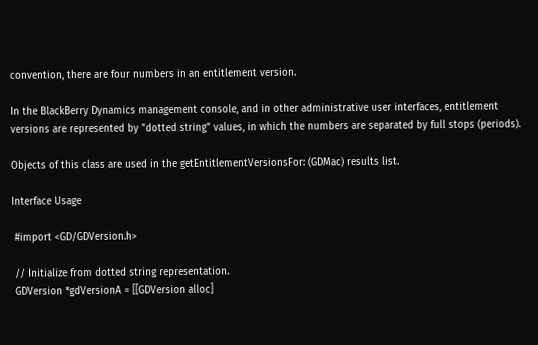convention, there are four numbers in an entitlement version.

In the BlackBerry Dynamics management console, and in other administrative user interfaces, entitlement versions are represented by "dotted string" values, in which the numbers are separated by full stops (periods).

Objects of this class are used in the getEntitlementVersionsFor: (GDMac) results list.

Interface Usage

 #import <GD/GDVersion.h>

 // Initialize from dotted string representation.
 GDVersion *gdVersionA = [[GDVersion alloc]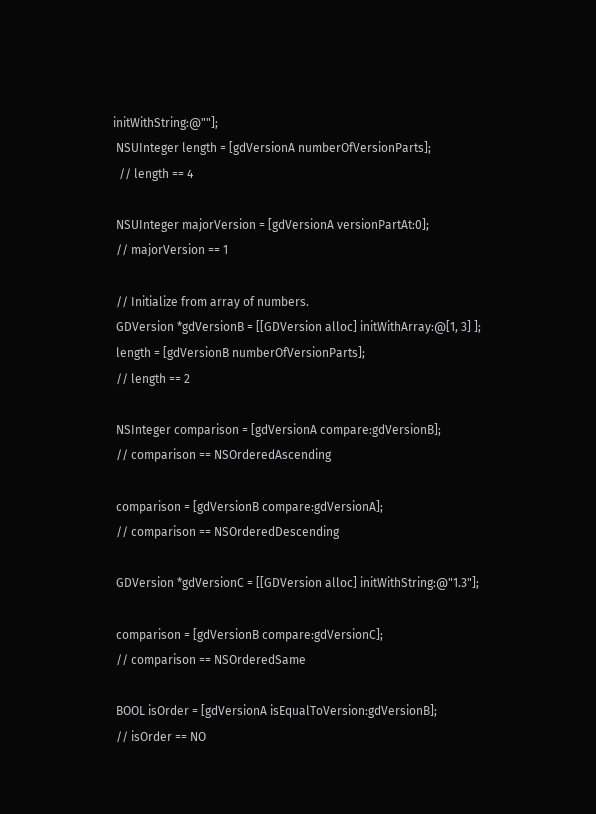initWithString:@""];
 NSUInteger length = [gdVersionA numberOfVersionParts];
  // length == 4

 NSUInteger majorVersion = [gdVersionA versionPartAt:0];
 // majorVersion == 1

 // Initialize from array of numbers.
 GDVersion *gdVersionB = [[GDVersion alloc] initWithArray:@[1, 3] ];
 length = [gdVersionB numberOfVersionParts];
 // length == 2

 NSInteger comparison = [gdVersionA compare:gdVersionB];
 // comparison == NSOrderedAscending

 comparison = [gdVersionB compare:gdVersionA];
 // comparison == NSOrderedDescending

 GDVersion *gdVersionC = [[GDVersion alloc] initWithString:@"1.3"];

 comparison = [gdVersionB compare:gdVersionC];
 // comparison == NSOrderedSame

 BOOL isOrder = [gdVersionA isEqualToVersion:gdVersionB];
 // isOrder == NO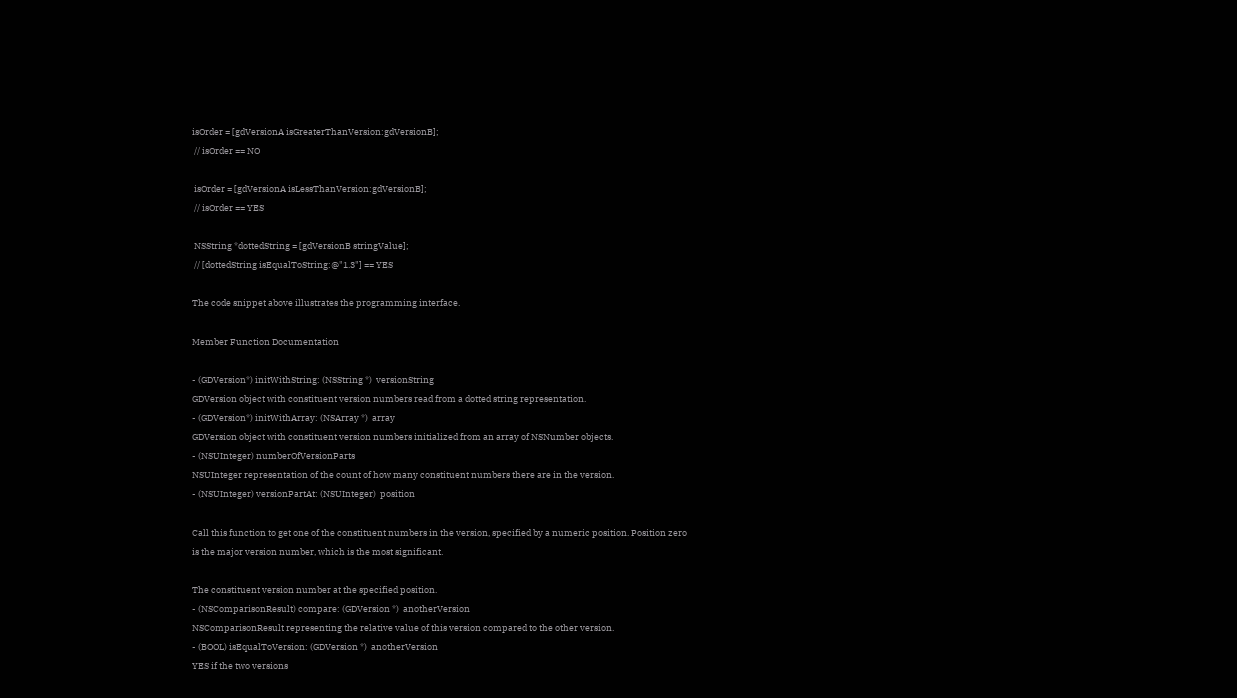isOrder = [gdVersionA isGreaterThanVersion:gdVersionB];
 // isOrder == NO

 isOrder = [gdVersionA isLessThanVersion:gdVersionB];
 // isOrder == YES

 NSString *dottedString = [gdVersionB stringValue];
 // [dottedString isEqualToString:@"1.3"] == YES

The code snippet above illustrates the programming interface.

Member Function Documentation

- (GDVersion*) initWithString: (NSString *)  versionString
GDVersion object with constituent version numbers read from a dotted string representation.
- (GDVersion*) initWithArray: (NSArray *)  array
GDVersion object with constituent version numbers initialized from an array of NSNumber objects.
- (NSUInteger) numberOfVersionParts
NSUInteger representation of the count of how many constituent numbers there are in the version.
- (NSUInteger) versionPartAt: (NSUInteger)  position

Call this function to get one of the constituent numbers in the version, specified by a numeric position. Position zero is the major version number, which is the most significant.

The constituent version number at the specified position.
- (NSComparisonResult) compare: (GDVersion *)  anotherVersion
NSComparisonResult representing the relative value of this version compared to the other version.
- (BOOL) isEqualToVersion: (GDVersion *)  anotherVersion
YES if the two versions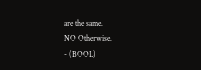are the same.
NO Otherwise.
- (BOOL)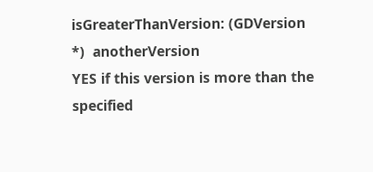isGreaterThanVersion: (GDVersion *)  anotherVersion
YES if this version is more than the specified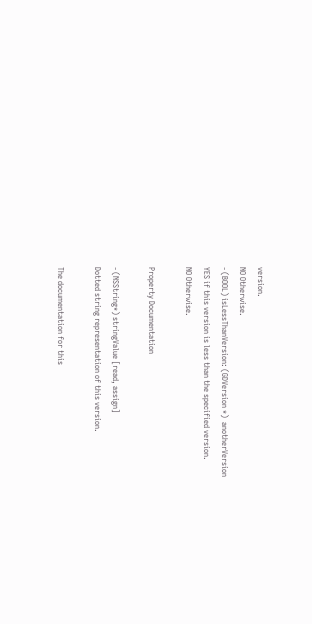version.
NO Otherwise.
- (BOOL) isLessThanVersion: (GDVersion *)  anotherVersion
YES if this version is less than the specified version.
NO Otherwise.

Property Documentation

- (NSString*) stringValue [read, assign]
Dotted string representation of this version.

The documentation for this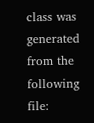class was generated from the following file: